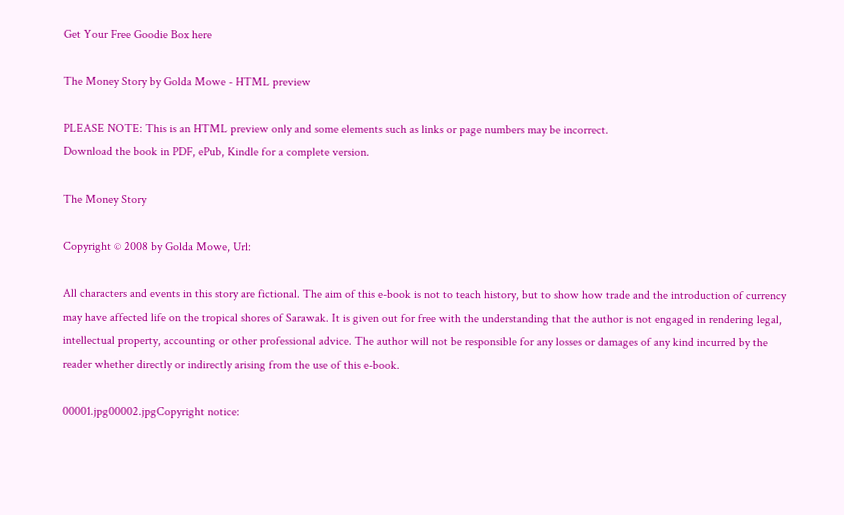Get Your Free Goodie Box here

The Money Story by Golda Mowe - HTML preview

PLEASE NOTE: This is an HTML preview only and some elements such as links or page numbers may be incorrect.
Download the book in PDF, ePub, Kindle for a complete version.

The Money Story

Copyright © 2008 by Golda Mowe, Url:

All characters and events in this story are fictional. The aim of this e-book is not to teach history, but to show how trade and the introduction of currency may have affected life on the tropical shores of Sarawak. It is given out for free with the understanding that the author is not engaged in rendering legal, intellectual property, accounting or other professional advice. The author will not be responsible for any losses or damages of any kind incurred by the reader whether directly or indirectly arising from the use of this e-book.

00001.jpg00002.jpgCopyright notice: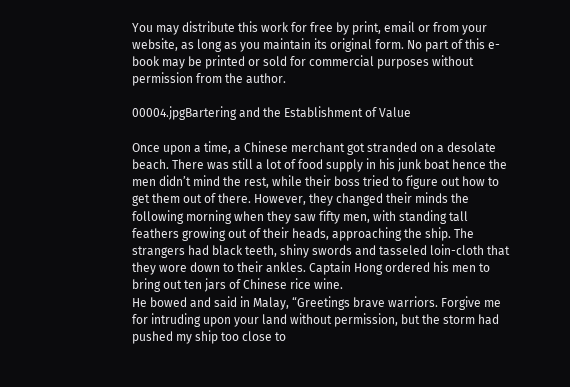You may distribute this work for free by print, email or from your website, as long as you maintain its original form. No part of this e-book may be printed or sold for commercial purposes without permission from the author.

00004.jpgBartering and the Establishment of Value

Once upon a time, a Chinese merchant got stranded on a desolate beach. There was still a lot of food supply in his junk boat hence the men didn’t mind the rest, while their boss tried to figure out how to get them out of there. However, they changed their minds the following morning when they saw fifty men, with standing tall feathers growing out of their heads, approaching the ship. The strangers had black teeth, shiny swords and tasseled loin-cloth that they wore down to their ankles. Captain Hong ordered his men to bring out ten jars of Chinese rice wine.
He bowed and said in Malay, “Greetings brave warriors. Forgive me for intruding upon your land without permission, but the storm had pushed my ship too close to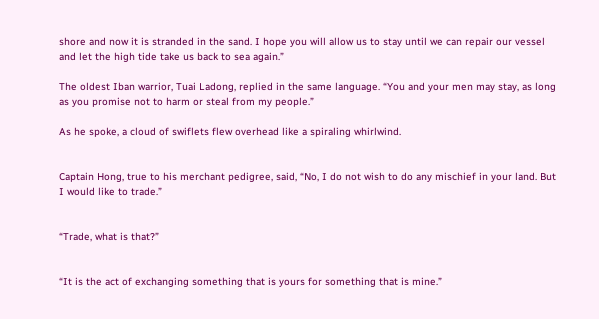shore and now it is stranded in the sand. I hope you will allow us to stay until we can repair our vessel and let the high tide take us back to sea again.”

The oldest Iban warrior, Tuai Ladong, replied in the same language. “You and your men may stay, as long as you promise not to harm or steal from my people.”

As he spoke, a cloud of swiflets flew overhead like a spiraling whirlwind.


Captain Hong, true to his merchant pedigree, said, “No, I do not wish to do any mischief in your land. But I would like to trade.”


“Trade, what is that?”


“It is the act of exchanging something that is yours for something that is mine.”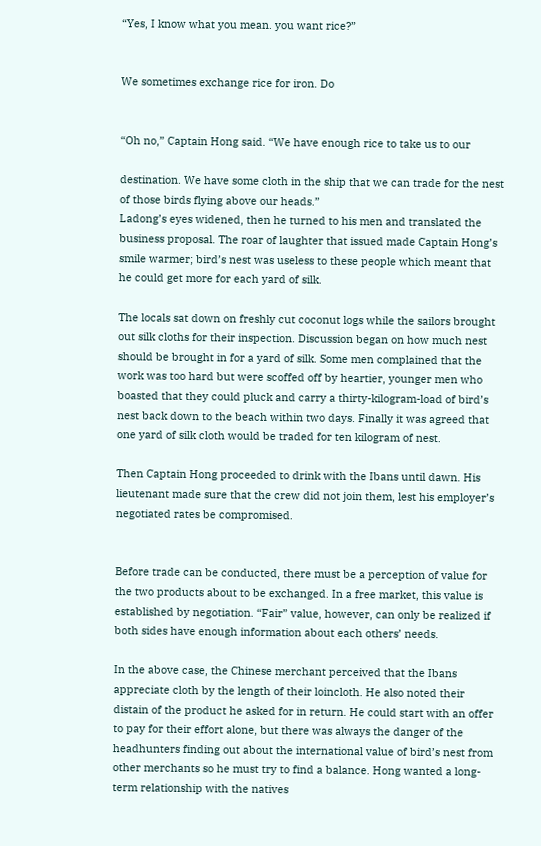“Yes, I know what you mean. you want rice?”


We sometimes exchange rice for iron. Do


“Oh no,” Captain Hong said. “We have enough rice to take us to our

destination. We have some cloth in the ship that we can trade for the nest of those birds flying above our heads.”
Ladong’s eyes widened, then he turned to his men and translated the business proposal. The roar of laughter that issued made Captain Hong’s smile warmer; bird’s nest was useless to these people which meant that he could get more for each yard of silk.

The locals sat down on freshly cut coconut logs while the sailors brought out silk cloths for their inspection. Discussion began on how much nest should be brought in for a yard of silk. Some men complained that the work was too hard but were scoffed off by heartier, younger men who boasted that they could pluck and carry a thirty-kilogram-load of bird’s nest back down to the beach within two days. Finally it was agreed that one yard of silk cloth would be traded for ten kilogram of nest.

Then Captain Hong proceeded to drink with the Ibans until dawn. His lieutenant made sure that the crew did not join them, lest his employer’s negotiated rates be compromised.


Before trade can be conducted, there must be a perception of value for the two products about to be exchanged. In a free market, this value is established by negotiation. “Fair” value, however, can only be realized if both sides have enough information about each others’ needs.

In the above case, the Chinese merchant perceived that the Ibans appreciate cloth by the length of their loincloth. He also noted their distain of the product he asked for in return. He could start with an offer to pay for their effort alone, but there was always the danger of the headhunters finding out about the international value of bird’s nest from other merchants so he must try to find a balance. Hong wanted a long-term relationship with the natives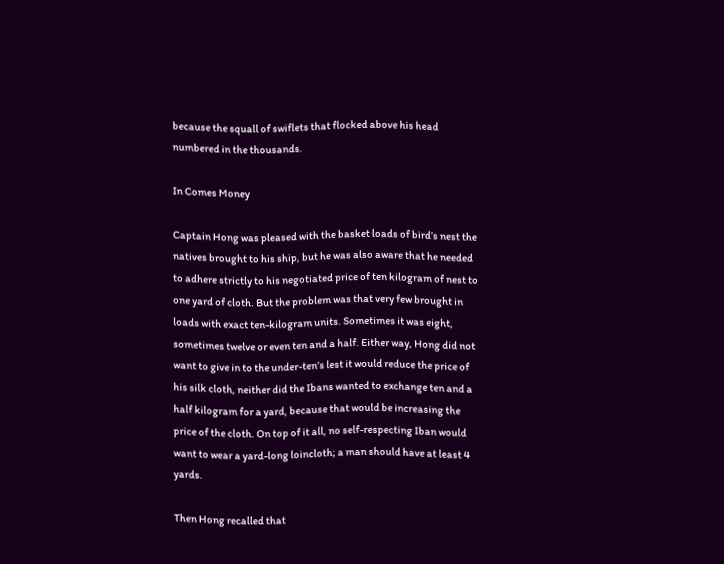because the squall of swiflets that flocked above his head numbered in the thousands.

In Comes Money

Captain Hong was pleased with the basket loads of bird’s nest the natives brought to his ship, but he was also aware that he needed to adhere strictly to his negotiated price of ten kilogram of nest to one yard of cloth. But the problem was that very few brought in loads with exact ten-kilogram units. Sometimes it was eight, sometimes twelve or even ten and a half. Either way, Hong did not want to give in to the under-ten’s lest it would reduce the price of his silk cloth, neither did the Ibans wanted to exchange ten and a half kilogram for a yard, because that would be increasing the price of the cloth. On top of it all, no self-respecting Iban would want to wear a yard-long loincloth; a man should have at least 4 yards.

Then Hong recalled that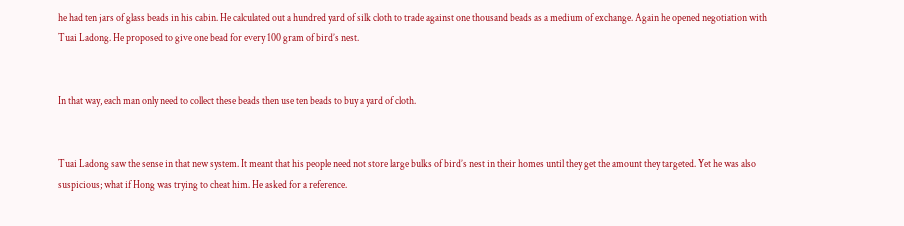he had ten jars of glass beads in his cabin. He calculated out a hundred yard of silk cloth to trade against one thousand beads as a medium of exchange. Again he opened negotiation with Tuai Ladong. He proposed to give one bead for every 100 gram of bird’s nest.


In that way, each man only need to collect these beads then use ten beads to buy a yard of cloth.


Tuai Ladong saw the sense in that new system. It meant that his people need not store large bulks of bird’s nest in their homes until they get the amount they targeted. Yet he was also suspicious; what if Hong was trying to cheat him. He asked for a reference.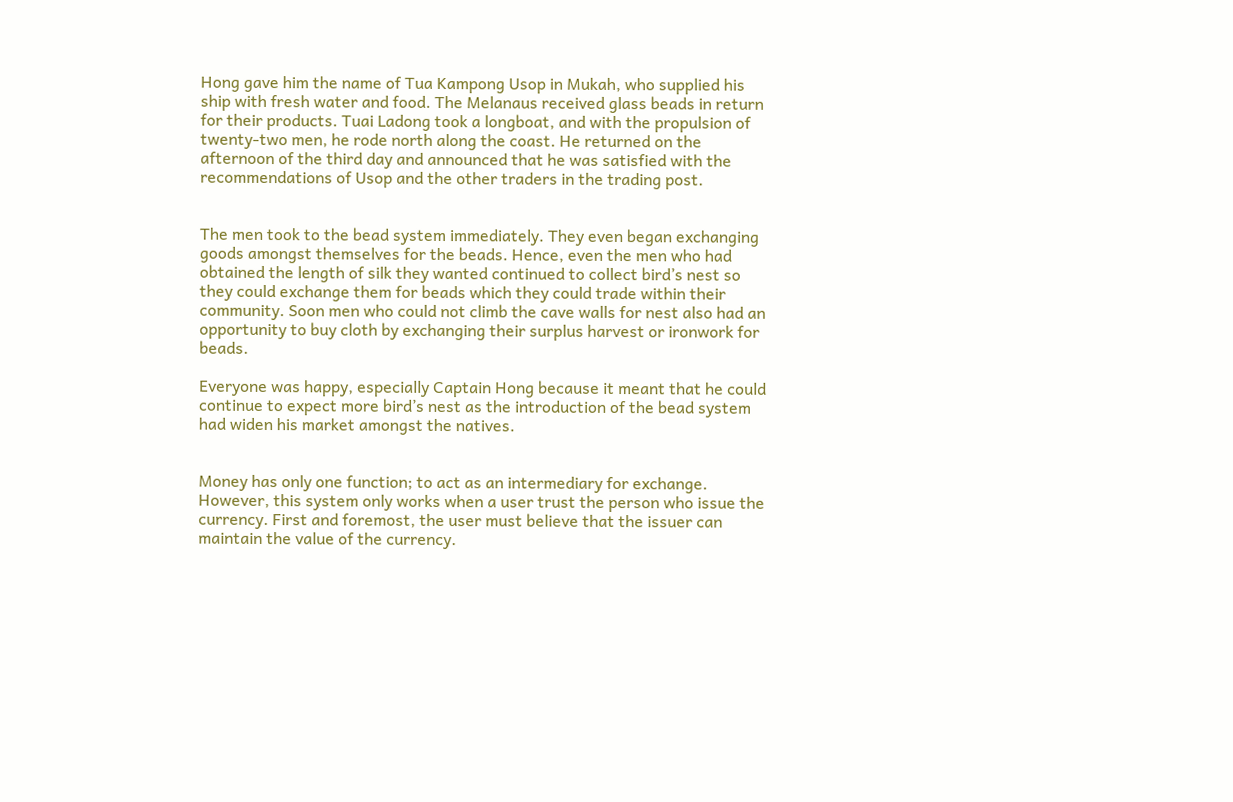Hong gave him the name of Tua Kampong Usop in Mukah, who supplied his ship with fresh water and food. The Melanaus received glass beads in return for their products. Tuai Ladong took a longboat, and with the propulsion of twenty-two men, he rode north along the coast. He returned on the afternoon of the third day and announced that he was satisfied with the recommendations of Usop and the other traders in the trading post.


The men took to the bead system immediately. They even began exchanging goods amongst themselves for the beads. Hence, even the men who had obtained the length of silk they wanted continued to collect bird’s nest so they could exchange them for beads which they could trade within their community. Soon men who could not climb the cave walls for nest also had an opportunity to buy cloth by exchanging their surplus harvest or ironwork for beads.

Everyone was happy, especially Captain Hong because it meant that he could continue to expect more bird’s nest as the introduction of the bead system had widen his market amongst the natives.


Money has only one function; to act as an intermediary for exchange. However, this system only works when a user trust the person who issue the currency. First and foremost, the user must believe that the issuer can maintain the value of the currency.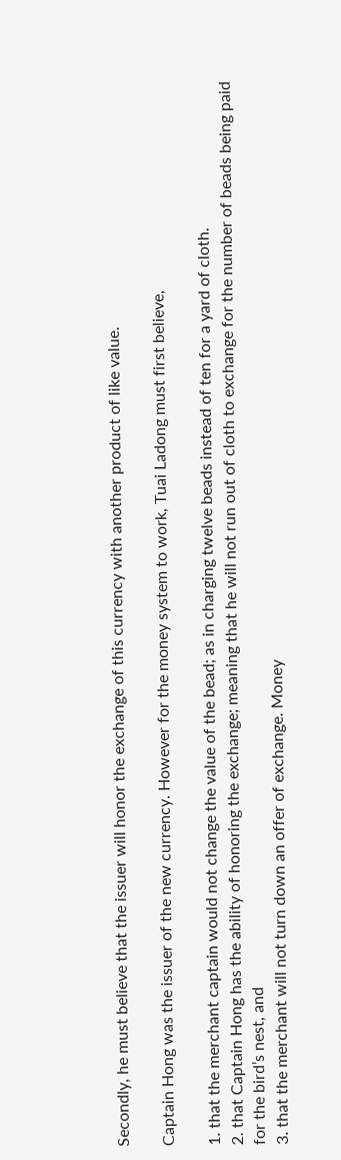Secondly, he must believe that the issuer will honor the exchange of this currency with another product of like value.

Captain Hong was the issuer of the new currency. However for the money system to work, Tuai Ladong must first believe,

1. that the merchant captain would not change the value of the bead; as in charging twelve beads instead of ten for a yard of cloth.
2. that Captain Hong has the ability of honoring the exchange; meaning that he will not run out of cloth to exchange for the number of beads being paid for the bird’s nest, and
3. that the merchant will not turn down an offer of exchange. Money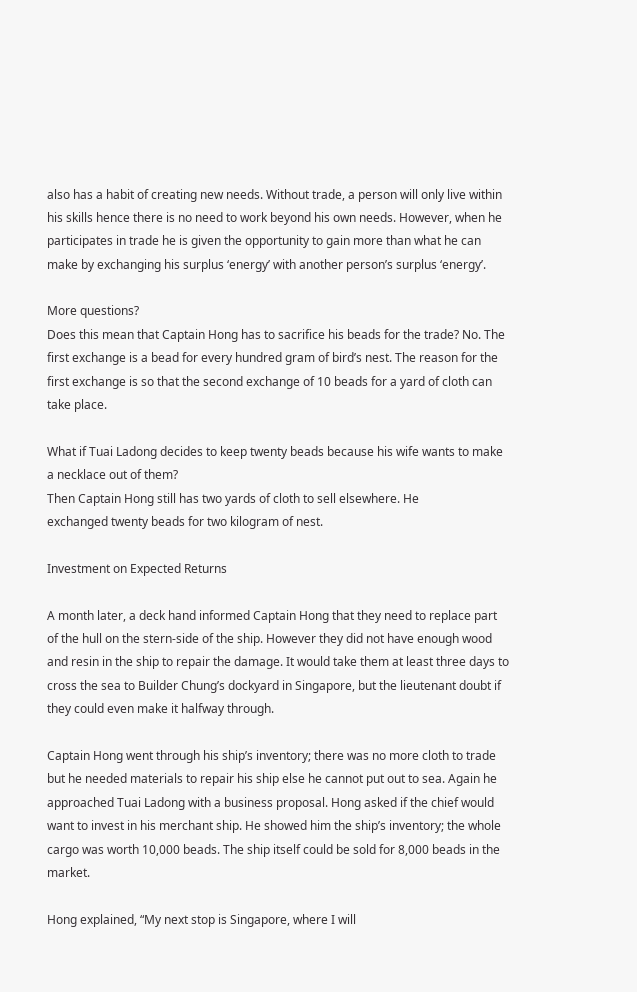also has a habit of creating new needs. Without trade, a person will only live within his skills hence there is no need to work beyond his own needs. However, when he participates in trade he is given the opportunity to gain more than what he can make by exchanging his surplus ‘energy’ with another person’s surplus ‘energy’.

More questions?
Does this mean that Captain Hong has to sacrifice his beads for the trade? No. The first exchange is a bead for every hundred gram of bird’s nest. The reason for the first exchange is so that the second exchange of 10 beads for a yard of cloth can take place.

What if Tuai Ladong decides to keep twenty beads because his wife wants to make a necklace out of them?
Then Captain Hong still has two yards of cloth to sell elsewhere. He
exchanged twenty beads for two kilogram of nest.

Investment on Expected Returns

A month later, a deck hand informed Captain Hong that they need to replace part of the hull on the stern-side of the ship. However they did not have enough wood and resin in the ship to repair the damage. It would take them at least three days to cross the sea to Builder Chung’s dockyard in Singapore, but the lieutenant doubt if they could even make it halfway through.

Captain Hong went through his ship’s inventory; there was no more cloth to trade but he needed materials to repair his ship else he cannot put out to sea. Again he approached Tuai Ladong with a business proposal. Hong asked if the chief would want to invest in his merchant ship. He showed him the ship’s inventory; the whole cargo was worth 10,000 beads. The ship itself could be sold for 8,000 beads in the market.

Hong explained, “My next stop is Singapore, where I will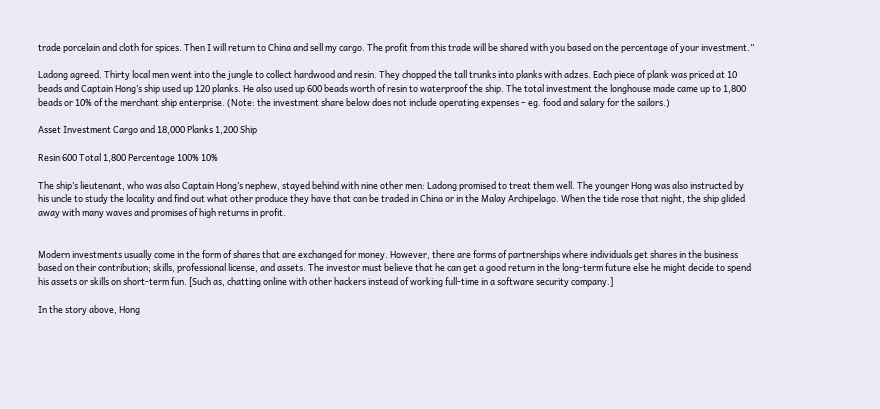trade porcelain and cloth for spices. Then I will return to China and sell my cargo. The profit from this trade will be shared with you based on the percentage of your investment.”

Ladong agreed. Thirty local men went into the jungle to collect hardwood and resin. They chopped the tall trunks into planks with adzes. Each piece of plank was priced at 10 beads and Captain Hong’s ship used up 120 planks. He also used up 600 beads worth of resin to waterproof the ship. The total investment the longhouse made came up to 1,800 beads or 10% of the merchant ship enterprise. (Note: the investment share below does not include operating expenses – eg. food and salary for the sailors.)

Asset Investment Cargo and 18,000 Planks 1,200 Ship

Resin 600 Total 1,800 Percentage 100% 10%

The ship’s lieutenant, who was also Captain Hong’s nephew, stayed behind with nine other men: Ladong promised to treat them well. The younger Hong was also instructed by his uncle to study the locality and find out what other produce they have that can be traded in China or in the Malay Archipelago. When the tide rose that night, the ship glided away with many waves and promises of high returns in profit.


Modern investments usually come in the form of shares that are exchanged for money. However, there are forms of partnerships where individuals get shares in the business based on their contribution; skills, professional license, and assets. The investor must believe that he can get a good return in the long-term future else he might decide to spend his assets or skills on short-term fun. [Such as, chatting online with other hackers instead of working full-time in a software security company.]

In the story above, Hong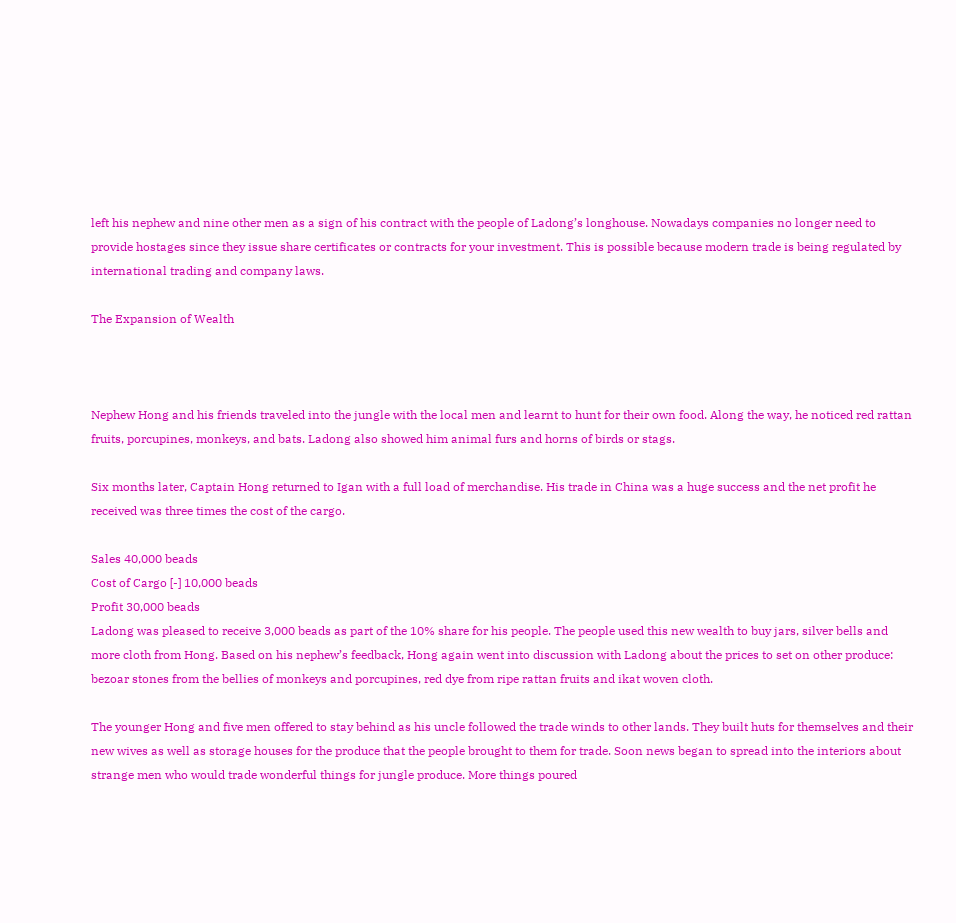left his nephew and nine other men as a sign of his contract with the people of Ladong’s longhouse. Nowadays companies no longer need to provide hostages since they issue share certificates or contracts for your investment. This is possible because modern trade is being regulated by international trading and company laws.

The Expansion of Wealth



Nephew Hong and his friends traveled into the jungle with the local men and learnt to hunt for their own food. Along the way, he noticed red rattan fruits, porcupines, monkeys, and bats. Ladong also showed him animal furs and horns of birds or stags.

Six months later, Captain Hong returned to Igan with a full load of merchandise. His trade in China was a huge success and the net profit he received was three times the cost of the cargo.

Sales 40,000 beads
Cost of Cargo [-] 10,000 beads
Profit 30,000 beads
Ladong was pleased to receive 3,000 beads as part of the 10% share for his people. The people used this new wealth to buy jars, silver bells and more cloth from Hong. Based on his nephew’s feedback, Hong again went into discussion with Ladong about the prices to set on other produce: bezoar stones from the bellies of monkeys and porcupines, red dye from ripe rattan fruits and ikat woven cloth.

The younger Hong and five men offered to stay behind as his uncle followed the trade winds to other lands. They built huts for themselves and their new wives as well as storage houses for the produce that the people brought to them for trade. Soon news began to spread into the interiors about strange men who would trade wonderful things for jungle produce. More things poured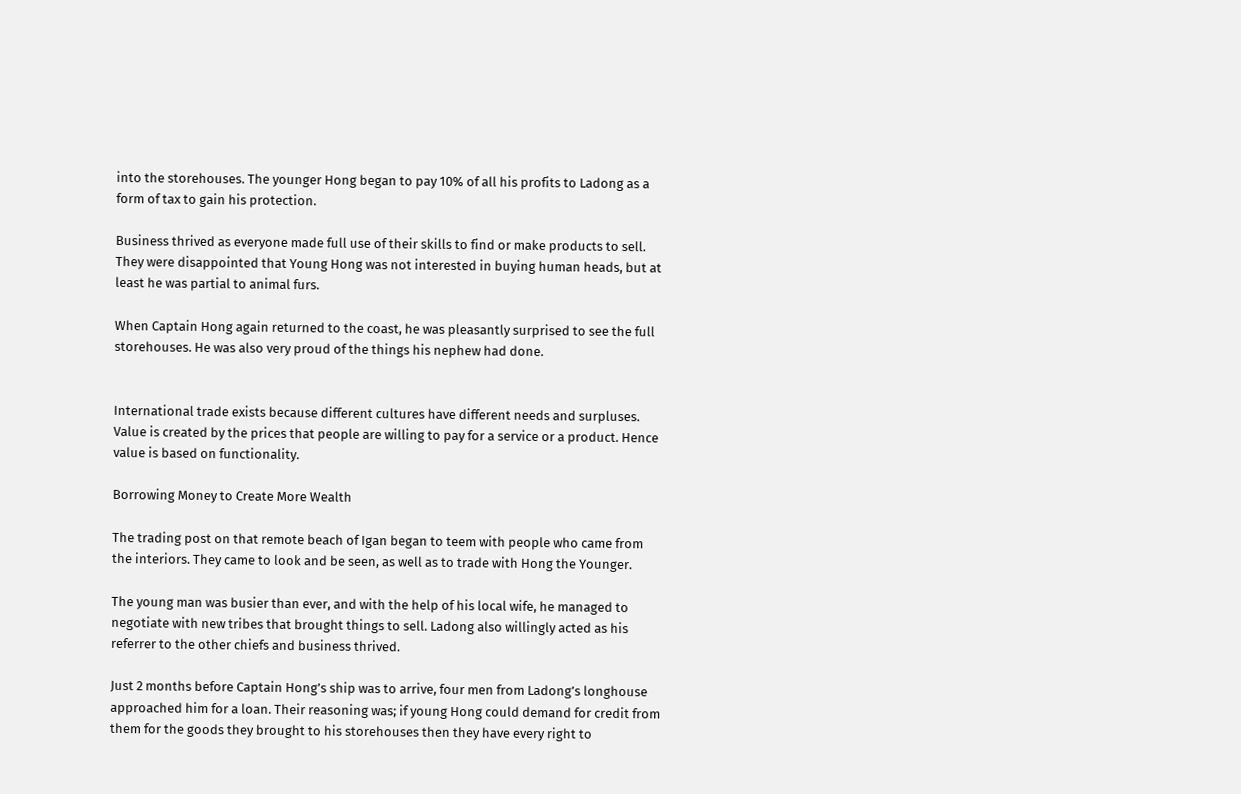into the storehouses. The younger Hong began to pay 10% of all his profits to Ladong as a form of tax to gain his protection.

Business thrived as everyone made full use of their skills to find or make products to sell. They were disappointed that Young Hong was not interested in buying human heads, but at least he was partial to animal furs.

When Captain Hong again returned to the coast, he was pleasantly surprised to see the full storehouses. He was also very proud of the things his nephew had done.


International trade exists because different cultures have different needs and surpluses. Value is created by the prices that people are willing to pay for a service or a product. Hence value is based on functionality.

Borrowing Money to Create More Wealth

The trading post on that remote beach of Igan began to teem with people who came from the interiors. They came to look and be seen, as well as to trade with Hong the Younger.

The young man was busier than ever, and with the help of his local wife, he managed to negotiate with new tribes that brought things to sell. Ladong also willingly acted as his referrer to the other chiefs and business thrived.

Just 2 months before Captain Hong’s ship was to arrive, four men from Ladong’s longhouse approached him for a loan. Their reasoning was; if young Hong could demand for credit from them for the goods they brought to his storehouses then they have every right to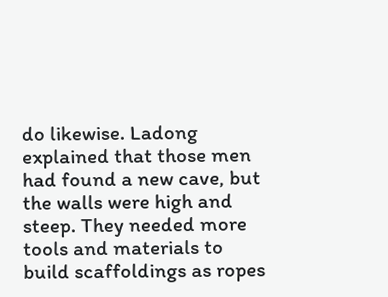do likewise. Ladong explained that those men had found a new cave, but the walls were high and steep. They needed more tools and materials to build scaffoldings as ropes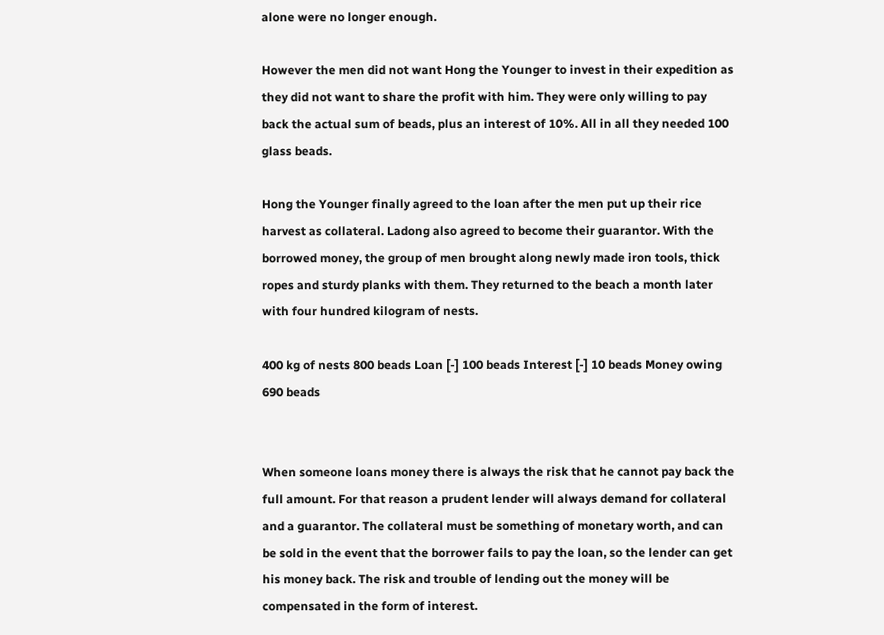alone were no longer enough.

However the men did not want Hong the Younger to invest in their expedition as they did not want to share the profit with him. They were only willing to pay back the actual sum of beads, plus an interest of 10%. All in all they needed 100 glass beads.

Hong the Younger finally agreed to the loan after the men put up their rice harvest as collateral. Ladong also agreed to become their guarantor. With the borrowed money, the group of men brought along newly made iron tools, thick ropes and sturdy planks with them. They returned to the beach a month later with four hundred kilogram of nests.

400 kg of nests 800 beads Loan [-] 100 beads Interest [-] 10 beads Money owing 690 beads


When someone loans money there is always the risk that he cannot pay back the full amount. For that reason a prudent lender will always demand for collateral and a guarantor. The collateral must be something of monetary worth, and can be sold in the event that the borrower fails to pay the loan, so the lender can get his money back. The risk and trouble of lending out the money will be compensated in the form of interest.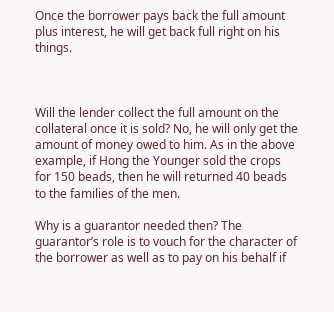Once the borrower pays back the full amount plus interest, he will get back full right on his things.



Will the lender collect the full amount on the collateral once it is sold? No, he will only get the amount of money owed to him. As in the above example, if Hong the Younger sold the crops for 150 beads, then he will returned 40 beads to the families of the men.

Why is a guarantor needed then? The guarantor’s role is to vouch for the character of the borrower as well as to pay on his behalf if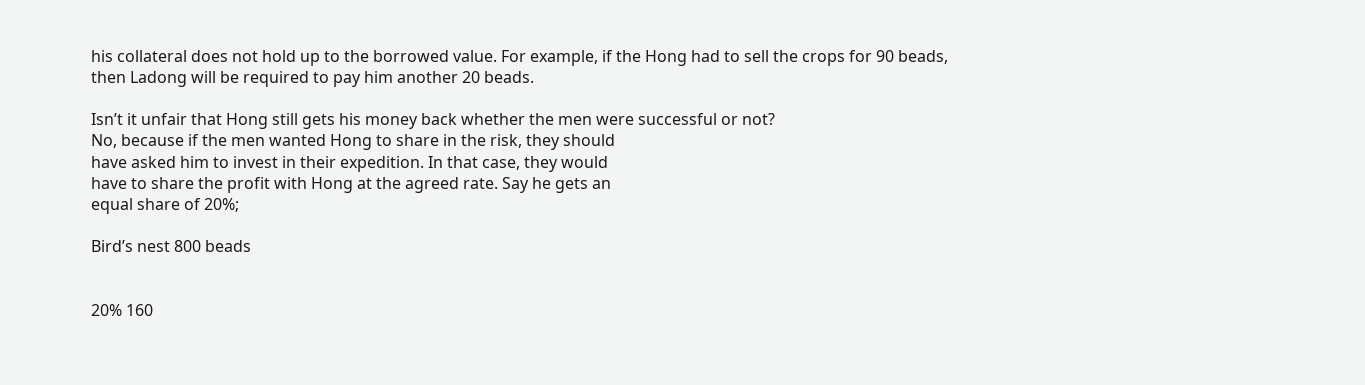his collateral does not hold up to the borrowed value. For example, if the Hong had to sell the crops for 90 beads, then Ladong will be required to pay him another 20 beads.

Isn’t it unfair that Hong still gets his money back whether the men were successful or not?
No, because if the men wanted Hong to share in the risk, they should
have asked him to invest in their expedition. In that case, they would
have to share the profit with Hong at the agreed rate. Say he gets an
equal share of 20%;

Bird’s nest 800 beads


20% 160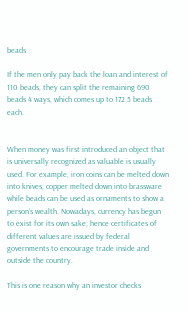beads

If the men only pay back the loan and interest of 110 beads, they can split the remaining 690 beads 4 ways, which comes up to 172.5 beads each.


When money was first introduced an object that is universally recognized as valuable is usually used. For example, iron coins can be melted down into knives, copper melted down into brassware while beads can be used as ornaments to show a person’s wealth. Nowadays, currency has begun to exist for its own sake; hence certificates of different values are issued by federal governments to encourage trade inside and outside the country.

This is one reason why an investor checks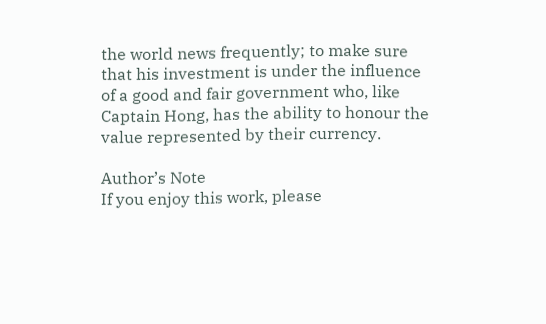the world news frequently; to make sure that his investment is under the influence of a good and fair government who, like Captain Hong, has the ability to honour the value represented by their currency.

Author’s Note
If you enjoy this work, please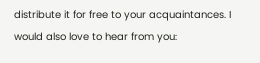distribute it for free to your acquaintances. I would also love to hear from you: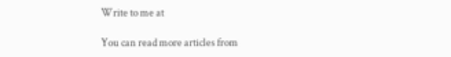Write to me at

You can read more articles from